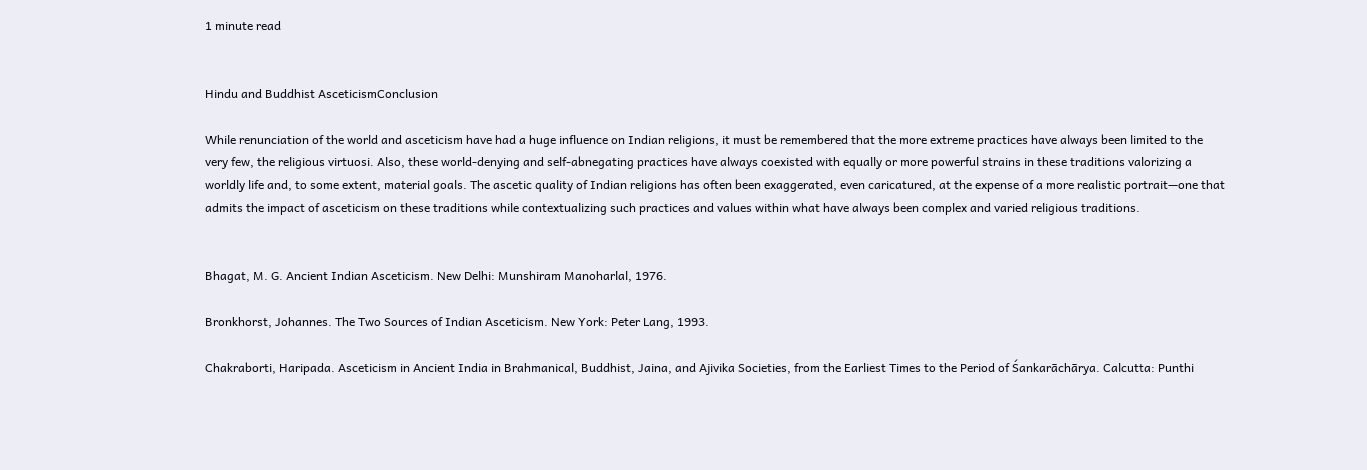1 minute read


Hindu and Buddhist AsceticismConclusion

While renunciation of the world and asceticism have had a huge influence on Indian religions, it must be remembered that the more extreme practices have always been limited to the very few, the religious virtuosi. Also, these world-denying and self-abnegating practices have always coexisted with equally or more powerful strains in these traditions valorizing a worldly life and, to some extent, material goals. The ascetic quality of Indian religions has often been exaggerated, even caricatured, at the expense of a more realistic portrait—one that admits the impact of asceticism on these traditions while contextualizing such practices and values within what have always been complex and varied religious traditions.


Bhagat, M. G. Ancient Indian Asceticism. New Delhi: Munshiram Manoharlal, 1976.

Bronkhorst, Johannes. The Two Sources of Indian Asceticism. New York: Peter Lang, 1993.

Chakraborti, Haripada. Asceticism in Ancient India in Brahmanical, Buddhist, Jaina, and Ajivika Societies, from the Earliest Times to the Period of Śankarāchārya. Calcutta: Punthi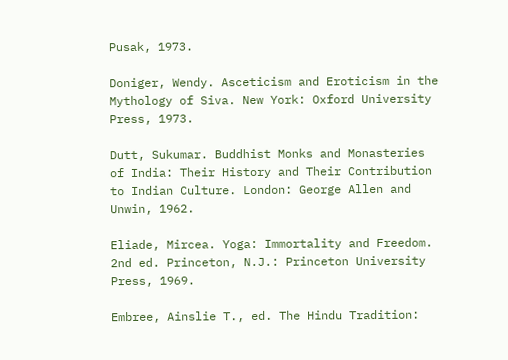Pusak, 1973.

Doniger, Wendy. Asceticism and Eroticism in the Mythology of Siva. New York: Oxford University Press, 1973.

Dutt, Sukumar. Buddhist Monks and Monasteries of India: Their History and Their Contribution to Indian Culture. London: George Allen and Unwin, 1962.

Eliade, Mircea. Yoga: Immortality and Freedom. 2nd ed. Princeton, N.J.: Princeton University Press, 1969.

Embree, Ainslie T., ed. The Hindu Tradition: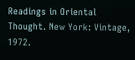Readings in Oriental Thought. New York: Vintage, 1972.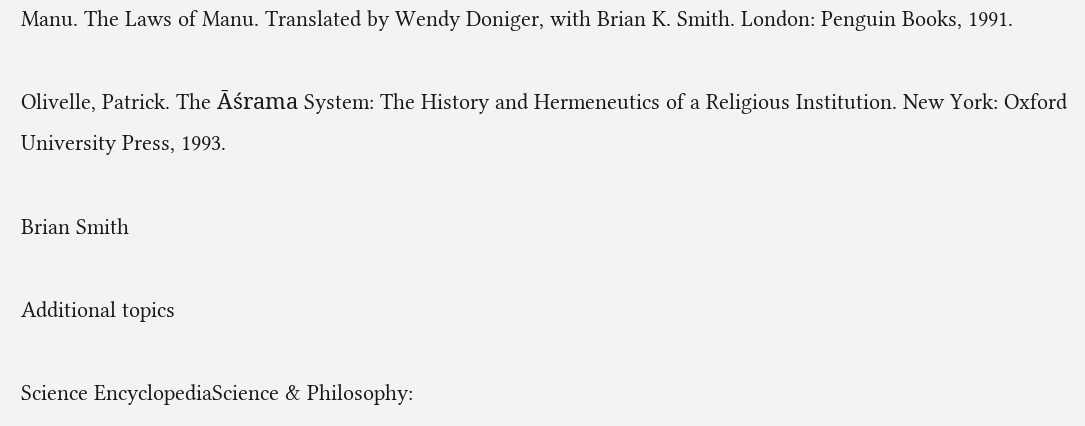Manu. The Laws of Manu. Translated by Wendy Doniger, with Brian K. Smith. London: Penguin Books, 1991.

Olivelle, Patrick. The Āśrama System: The History and Hermeneutics of a Religious Institution. New York: Oxford University Press, 1993.

Brian Smith

Additional topics

Science EncyclopediaScience & Philosophy: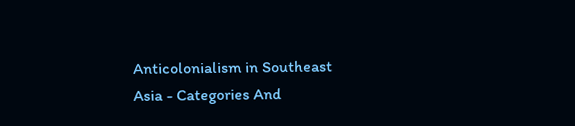Anticolonialism in Southeast Asia - Categories And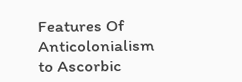Features Of Anticolonialism to Ascorbic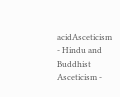acidAsceticism - Hindu and Buddhist Asceticism -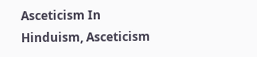Asceticism In Hinduism, Asceticism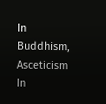In Buddhism, Asceticism In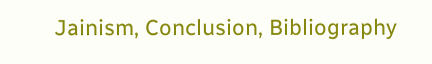Jainism, Conclusion, Bibliography